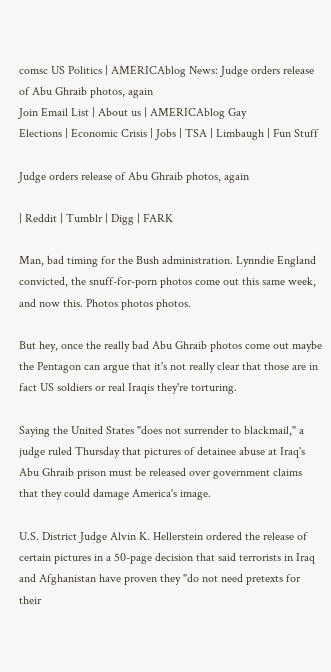comsc US Politics | AMERICAblog News: Judge orders release of Abu Ghraib photos, again
Join Email List | About us | AMERICAblog Gay
Elections | Economic Crisis | Jobs | TSA | Limbaugh | Fun Stuff

Judge orders release of Abu Ghraib photos, again

| Reddit | Tumblr | Digg | FARK

Man, bad timing for the Bush administration. Lynndie England convicted, the snuff-for-porn photos come out this same week, and now this. Photos photos photos.

But hey, once the really bad Abu Ghraib photos come out maybe the Pentagon can argue that it's not really clear that those are in fact US soldiers or real Iraqis they're torturing.

Saying the United States "does not surrender to blackmail," a judge ruled Thursday that pictures of detainee abuse at Iraq's Abu Ghraib prison must be released over government claims that they could damage America's image.

U.S. District Judge Alvin K. Hellerstein ordered the release of certain pictures in a 50-page decision that said terrorists in Iraq and Afghanistan have proven they "do not need pretexts for their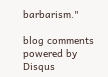barbarism."

blog comments powered by Disqus